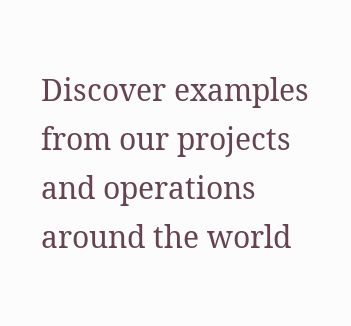Discover examples from our projects and operations around the world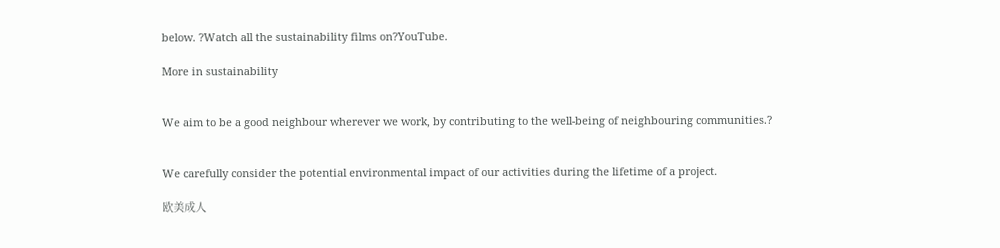below. ?Watch all the sustainability films on?YouTube.

More in sustainability


We aim to be a good neighbour wherever we work, by contributing to the well-being of neighbouring communities.?


We carefully consider the potential environmental impact of our activities during the lifetime of a project.

欧美成人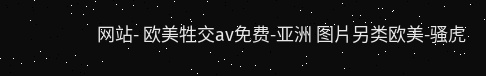网站- 欧美牲交av免费-亚洲 图片另类欧美-骚虎